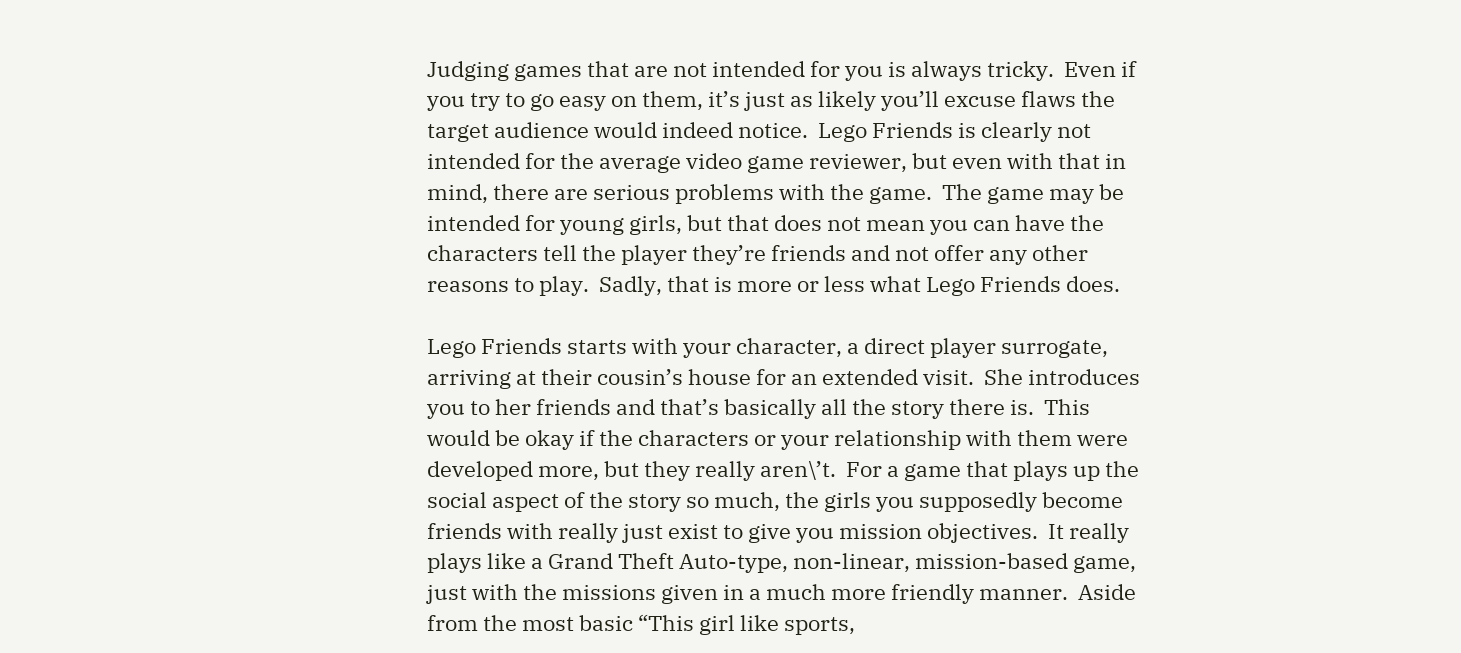Judging games that are not intended for you is always tricky.  Even if you try to go easy on them, it’s just as likely you’ll excuse flaws the target audience would indeed notice.  Lego Friends is clearly not intended for the average video game reviewer, but even with that in mind, there are serious problems with the game.  The game may be intended for young girls, but that does not mean you can have the characters tell the player they’re friends and not offer any other reasons to play.  Sadly, that is more or less what Lego Friends does.

Lego Friends starts with your character, a direct player surrogate, arriving at their cousin’s house for an extended visit.  She introduces you to her friends and that’s basically all the story there is.  This would be okay if the characters or your relationship with them were developed more, but they really aren\’t.  For a game that plays up the social aspect of the story so much, the girls you supposedly become friends with really just exist to give you mission objectives.  It really plays like a Grand Theft Auto-type, non-linear, mission-based game, just with the missions given in a much more friendly manner.  Aside from the most basic “This girl like sports,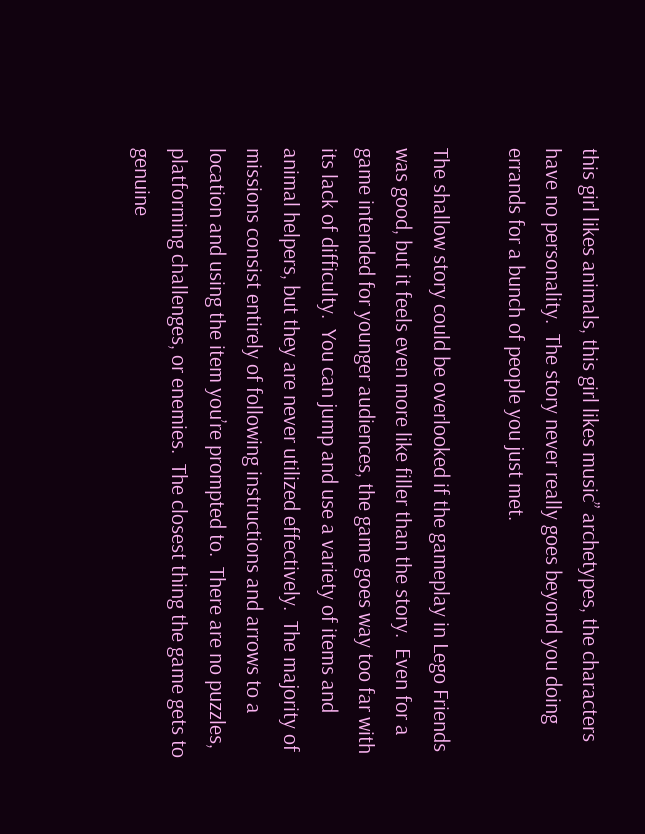this girl likes animals, this girl likes music” archetypes, the characters have no personality.  The story never really goes beyond you doing errands for a bunch of people you just met.

The shallow story could be overlooked if the gameplay in Lego Friends was good, but it feels even more like filler than the story.  Even for a game intended for younger audiences, the game goes way too far with its lack of difficulty.  You can jump and use a variety of items and animal helpers, but they are never utilized effectively.  The majority of missions consist entirely of following instructions and arrows to a location and using the item you’re prompted to.  There are no puzzles, platforming challenges, or enemies.  The closest thing the game gets to genuine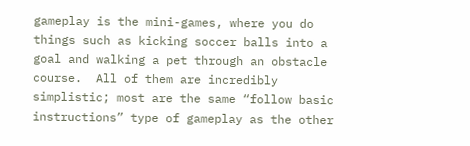gameplay is the mini-games, where you do things such as kicking soccer balls into a goal and walking a pet through an obstacle course.  All of them are incredibly simplistic; most are the same “follow basic instructions” type of gameplay as the other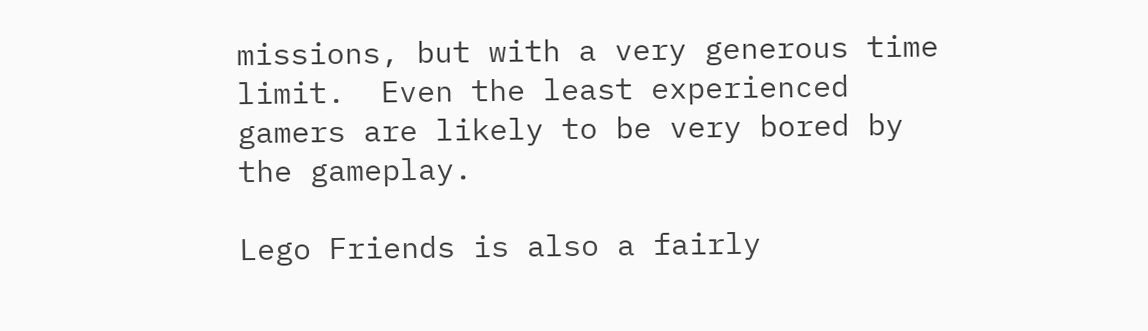missions, but with a very generous time limit.  Even the least experienced gamers are likely to be very bored by the gameplay.

Lego Friends is also a fairly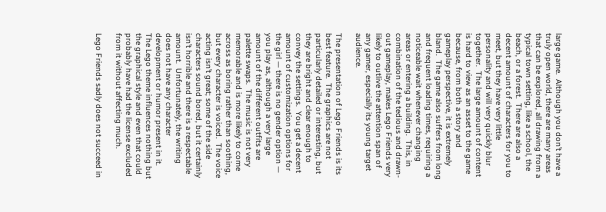large game.  Although you don’t have a truly open world, there are many areas that can be explored, all drawing from a typical town setting, like a school, the beach, or a forest.  There are also a decent amount of characters for you to meet, but they have very little personality and will very quickly blur together.  The large amount of content is hard to view as an asset to the game because, from both a story and gameplay perspective, it is extremely bland.  The game also suffers from long and frequent loading times, requiring a noticeable wait whenever changing areas or entering a building.  This, in combination of the tedious and drawn-out gameplay, makes Lego Friends very likely to outlive the attention span of any gamer, especially its young target audience.

The presentation of Lego Friends is its best feature.  The graphics are not particularly detailed or interesting, but they are bright and clear enough to convey the settings.  You get a decent amount of customization options for the girl — there is no gender option — you play as, although a very large amount of the different outfits are palette swaps.  The music is not very memorable and is more likely to come across as boring rather than soothing, but every character is voiced.  The voice acting isn’t great; some of the side characters sound bored, but it certainly isn’t horrible and there is a respectable amount.  Unfortunately, the writing does not have any character development or humor present in it.  The Lego theme influences nothing but the graphical style and even that could probably have had the license excluded from it without affecting much.

Lego Friends sadly does not succeed in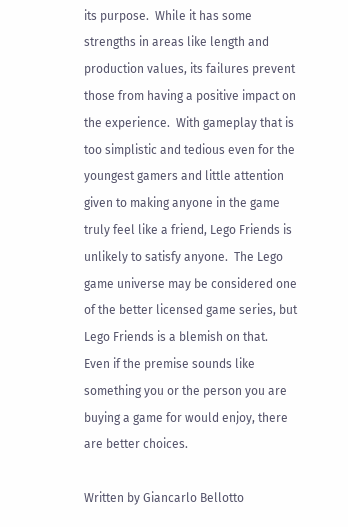its purpose.  While it has some strengths in areas like length and production values, its failures prevent those from having a positive impact on the experience.  With gameplay that is too simplistic and tedious even for the youngest gamers and little attention given to making anyone in the game truly feel like a friend, Lego Friends is unlikely to satisfy anyone.  The Lego game universe may be considered one of the better licensed game series, but Lego Friends is a blemish on that.  Even if the premise sounds like something you or the person you are buying a game for would enjoy, there are better choices.

Written by Giancarlo Bellotto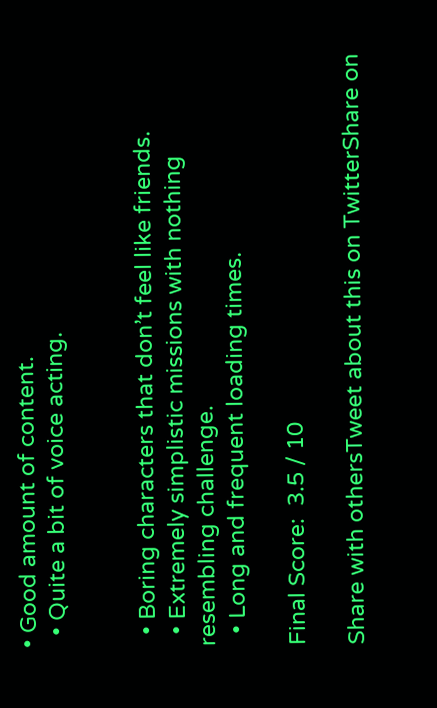• Good amount of content.
  • Quite a bit of voice acting.


  • Boring characters that don’t feel like friends.
  • Extremely simplistic missions with nothing resembling challenge.
  • Long and frequent loading times.

Final Score:  3.5 / 10

Share with othersTweet about this on TwitterShare on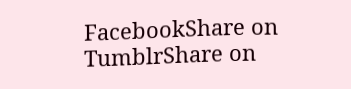FacebookShare on TumblrShare on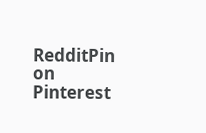RedditPin on Pinterest